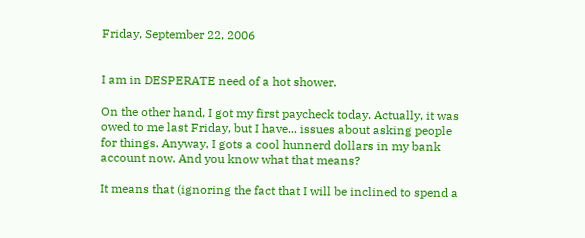Friday, September 22, 2006


I am in DESPERATE need of a hot shower.

On the other hand, I got my first paycheck today. Actually, it was owed to me last Friday, but I have... issues about asking people for things. Anyway, I gots a cool hunnerd dollars in my bank account now. And you know what that means?

It means that (ignoring the fact that I will be inclined to spend a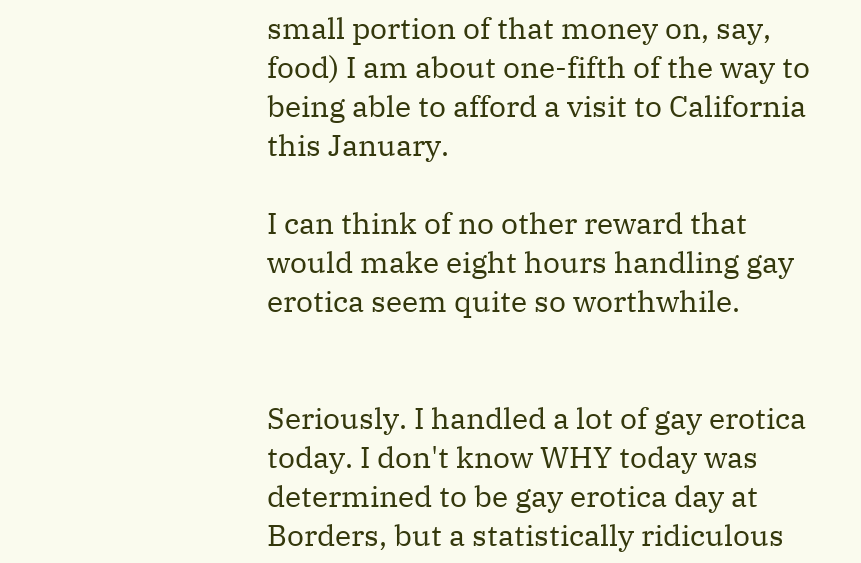small portion of that money on, say, food) I am about one-fifth of the way to being able to afford a visit to California this January.

I can think of no other reward that would make eight hours handling gay erotica seem quite so worthwhile.


Seriously. I handled a lot of gay erotica today. I don't know WHY today was determined to be gay erotica day at Borders, but a statistically ridiculous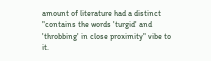amount of literature had a distinct "contains the words 'turgid' and 'throbbing' in close proximity" vibe to it.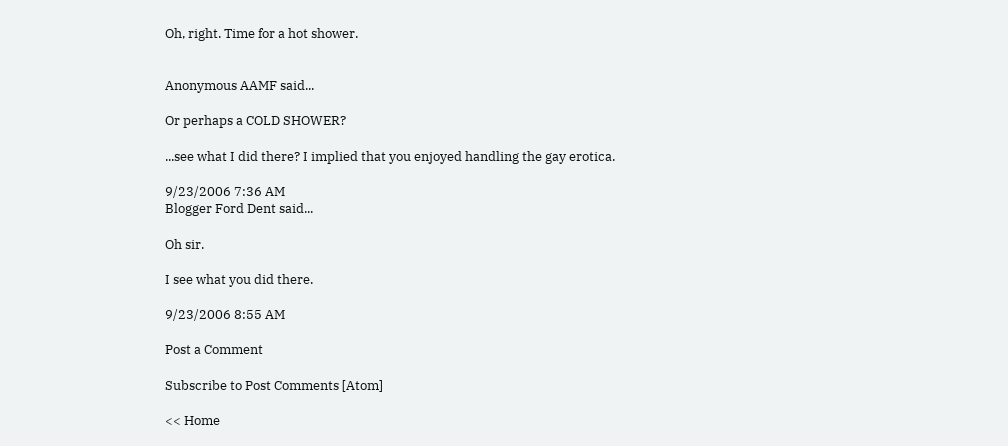Oh, right. Time for a hot shower.


Anonymous AAMF said...

Or perhaps a COLD SHOWER?

...see what I did there? I implied that you enjoyed handling the gay erotica.

9/23/2006 7:36 AM
Blogger Ford Dent said...

Oh sir.

I see what you did there.

9/23/2006 8:55 AM

Post a Comment

Subscribe to Post Comments [Atom]

<< Home